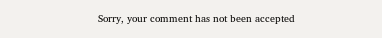Sorry, your comment has not been accepted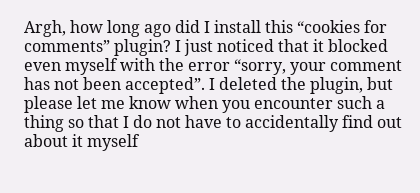Argh, how long ago did I install this “cookies for comments” plugin? I just noticed that it blocked even myself with the error “sorry, your comment has not been accepted”. I deleted the plugin, but please let me know when you encounter such a thing so that I do not have to accidentally find out about it myself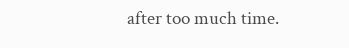after too much time.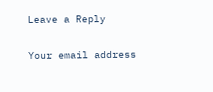Leave a Reply

Your email address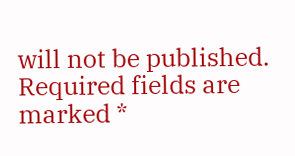will not be published. Required fields are marked *